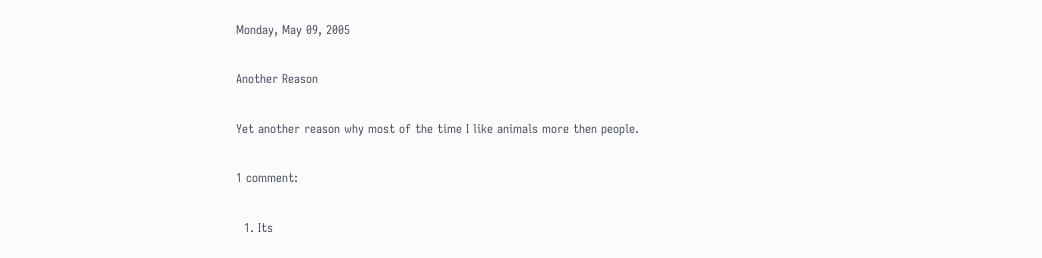Monday, May 09, 2005

Another Reason

Yet another reason why most of the time I like animals more then people.

1 comment:

  1. Its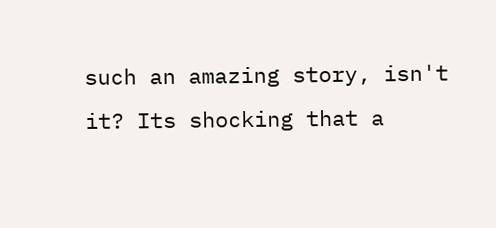such an amazing story, isn't it? Its shocking that a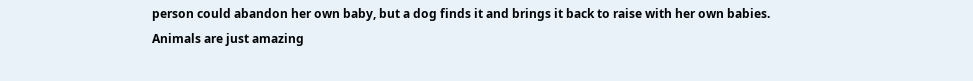person could abandon her own baby, but a dog finds it and brings it back to raise with her own babies. Animals are just amazing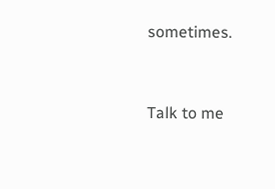sometimes.


Talk to me